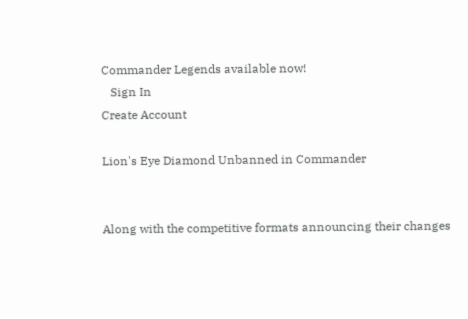Commander Legends available now!
   Sign In
Create Account

Lion's Eye Diamond Unbanned in Commander


Along with the competitive formats announcing their changes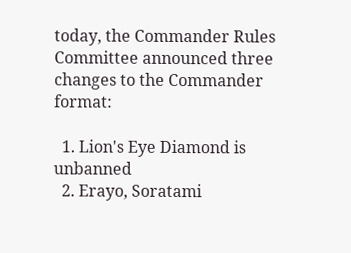today, the Commander Rules Committee announced three changes to the Commander format:

  1. Lion's Eye Diamond is unbanned
  2. Erayo, Soratami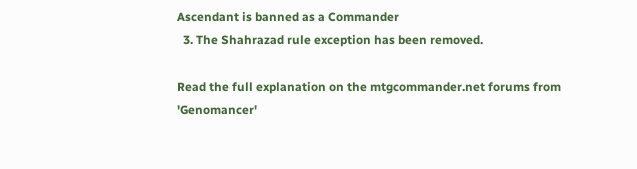Ascendant is banned as a Commander
  3. The Shahrazad rule exception has been removed.

Read the full explanation on the mtgcommander.net forums from 'Genomancer'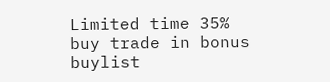Limited time 35% buy trade in bonus buylist